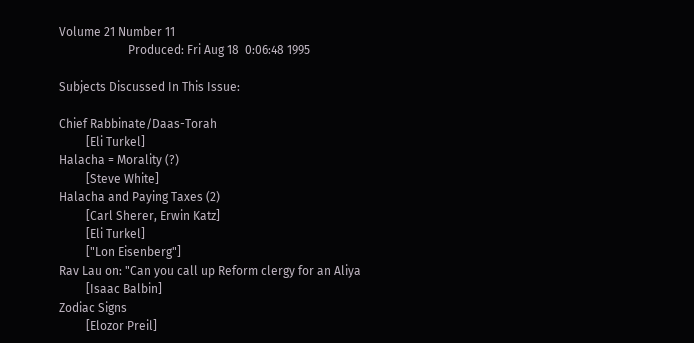Volume 21 Number 11
                       Produced: Fri Aug 18  0:06:48 1995

Subjects Discussed In This Issue:

Chief Rabbinate/Daas-Torah
         [Eli Turkel]
Halacha = Morality (?)
         [Steve White]
Halacha and Paying Taxes (2)
         [Carl Sherer, Erwin Katz]
         [Eli Turkel]
         ["Lon Eisenberg"]
Rav Lau on: "Can you call up Reform clergy for an Aliya
         [Isaac Balbin]
Zodiac Signs
         [Elozor Preil]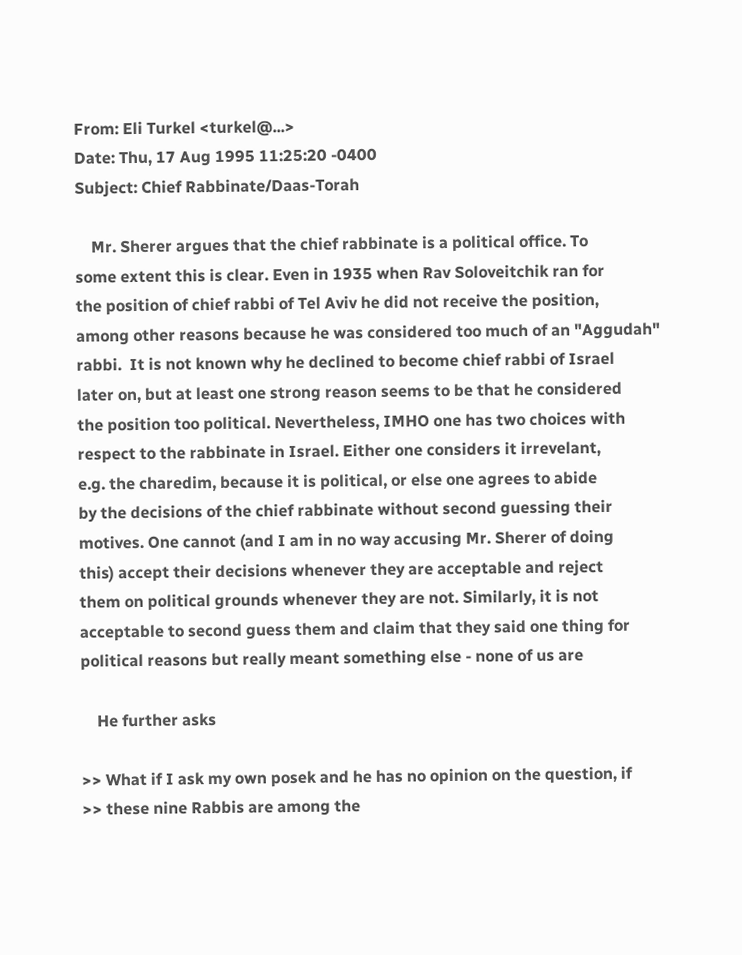From: Eli Turkel <turkel@...>
Date: Thu, 17 Aug 1995 11:25:20 -0400
Subject: Chief Rabbinate/Daas-Torah

    Mr. Sherer argues that the chief rabbinate is a political office. To
some extent this is clear. Even in 1935 when Rav Soloveitchik ran for
the position of chief rabbi of Tel Aviv he did not receive the position,
among other reasons because he was considered too much of an "Aggudah"
rabbi.  It is not known why he declined to become chief rabbi of Israel
later on, but at least one strong reason seems to be that he considered
the position too political. Nevertheless, IMHO one has two choices with
respect to the rabbinate in Israel. Either one considers it irrevelant,
e.g. the charedim, because it is political, or else one agrees to abide
by the decisions of the chief rabbinate without second guessing their
motives. One cannot (and I am in no way accusing Mr. Sherer of doing
this) accept their decisions whenever they are acceptable and reject
them on political grounds whenever they are not. Similarly, it is not
acceptable to second guess them and claim that they said one thing for
political reasons but really meant something else - none of us are

    He further asks

>> What if I ask my own posek and he has no opinion on the question, if
>> these nine Rabbis are among the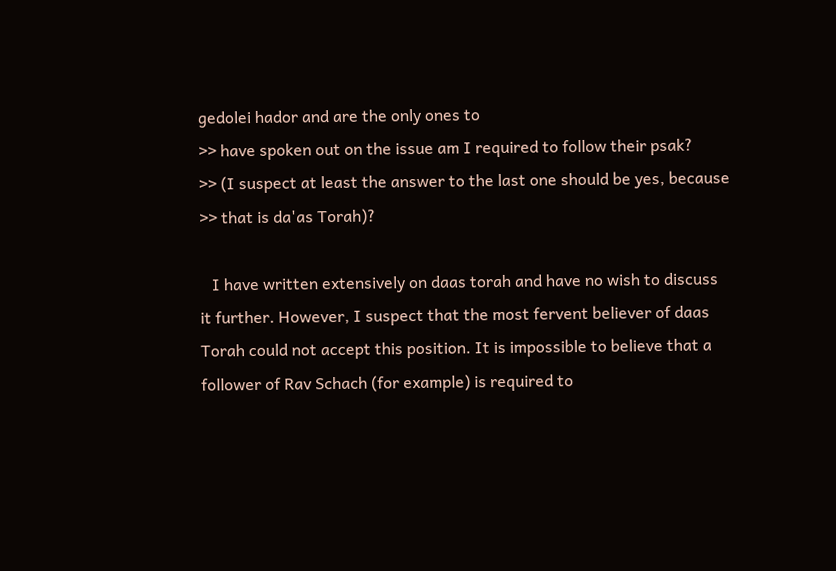gedolei hador and are the only ones to
>> have spoken out on the issue am I required to follow their psak?
>> (I suspect at least the answer to the last one should be yes, because
>> that is da'as Torah)?

   I have written extensively on daas torah and have no wish to discuss
it further. However, I suspect that the most fervent believer of daas
Torah could not accept this position. It is impossible to believe that a
follower of Rav Schach (for example) is required to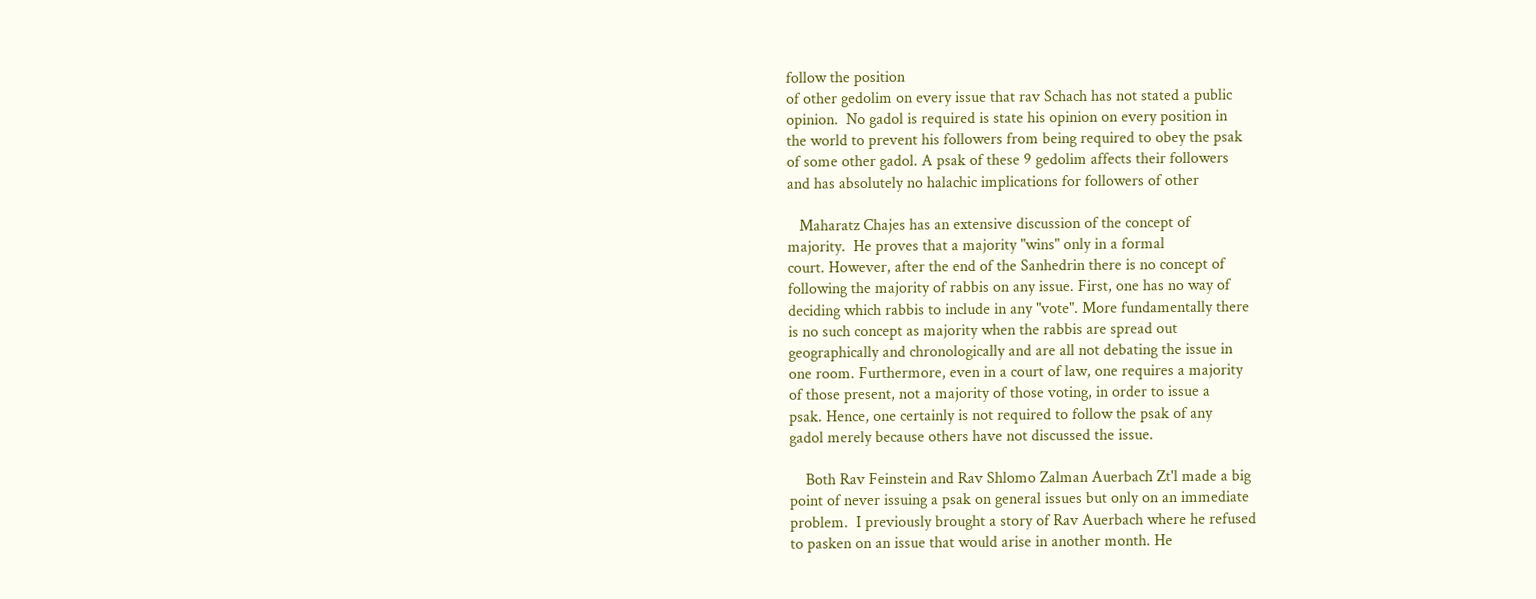follow the position
of other gedolim on every issue that rav Schach has not stated a public
opinion.  No gadol is required is state his opinion on every position in
the world to prevent his followers from being required to obey the psak
of some other gadol. A psak of these 9 gedolim affects their followers
and has absolutely no halachic implications for followers of other

   Maharatz Chajes has an extensive discussion of the concept of
majority.  He proves that a majority "wins" only in a formal
court. However, after the end of the Sanhedrin there is no concept of
following the majority of rabbis on any issue. First, one has no way of
deciding which rabbis to include in any "vote". More fundamentally there
is no such concept as majority when the rabbis are spread out
geographically and chronologically and are all not debating the issue in
one room. Furthermore, even in a court of law, one requires a majority
of those present, not a majority of those voting, in order to issue a
psak. Hence, one certainly is not required to follow the psak of any
gadol merely because others have not discussed the issue.

    Both Rav Feinstein and Rav Shlomo Zalman Auerbach Zt'l made a big
point of never issuing a psak on general issues but only on an immediate
problem.  I previously brought a story of Rav Auerbach where he refused
to pasken on an issue that would arise in another month. He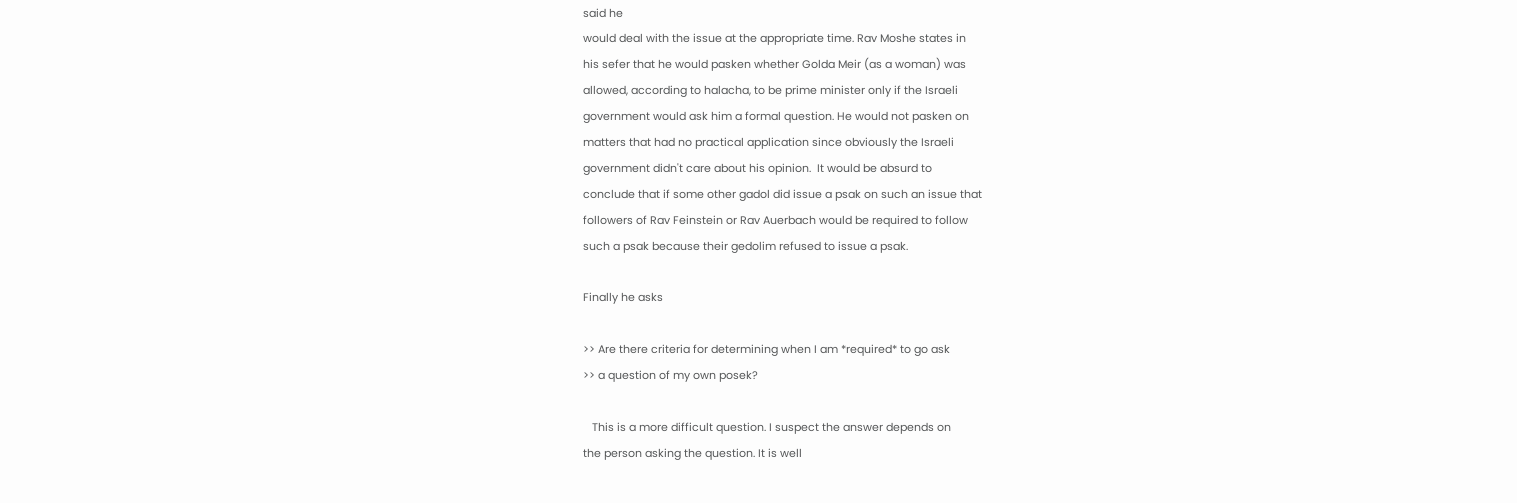said he
would deal with the issue at the appropriate time. Rav Moshe states in
his sefer that he would pasken whether Golda Meir (as a woman) was
allowed, according to halacha, to be prime minister only if the Israeli
government would ask him a formal question. He would not pasken on
matters that had no practical application since obviously the Israeli
government didn't care about his opinion.  It would be absurd to
conclude that if some other gadol did issue a psak on such an issue that
followers of Rav Feinstein or Rav Auerbach would be required to follow
such a psak because their gedolim refused to issue a psak.

Finally he asks

>> Are there criteria for determining when I am *required* to go ask
>> a question of my own posek?

   This is a more difficult question. I suspect the answer depends on
the person asking the question. It is well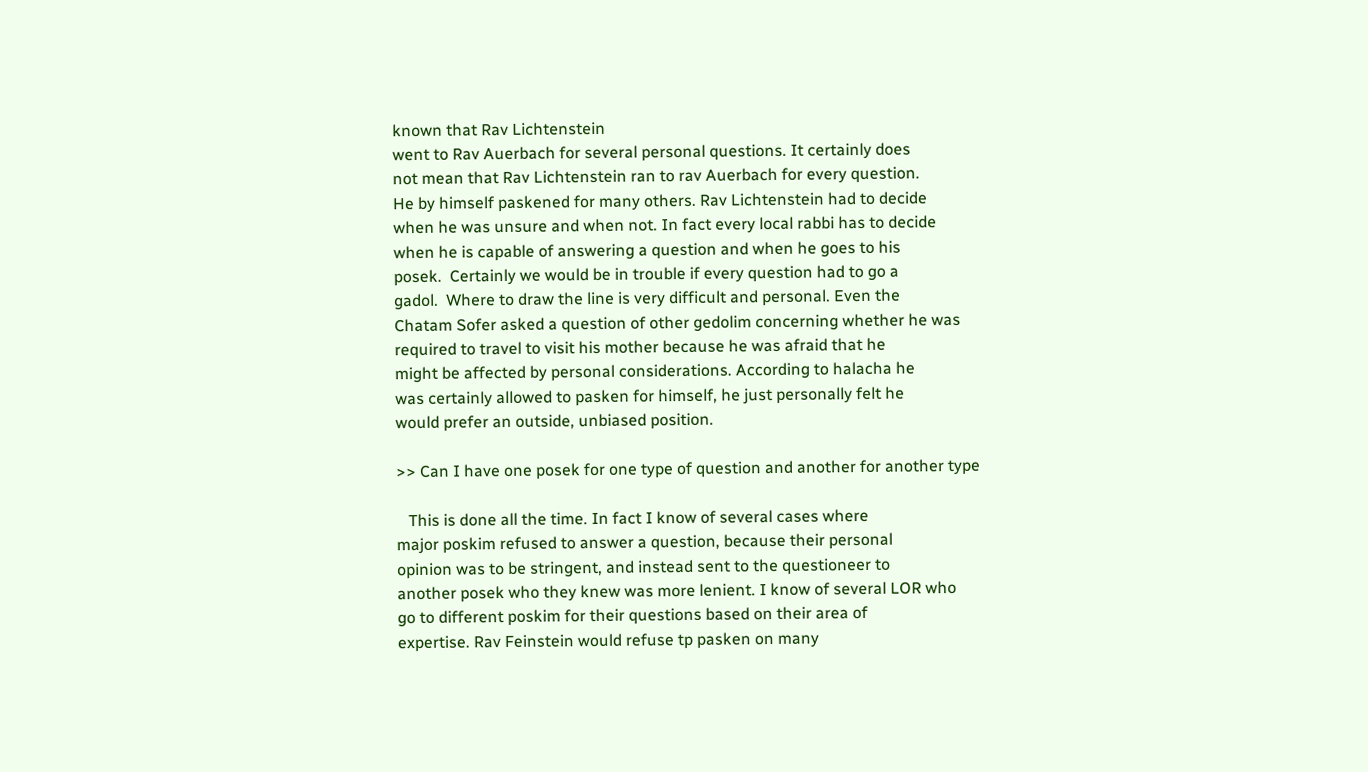known that Rav Lichtenstein
went to Rav Auerbach for several personal questions. It certainly does
not mean that Rav Lichtenstein ran to rav Auerbach for every question.
He by himself paskened for many others. Rav Lichtenstein had to decide
when he was unsure and when not. In fact every local rabbi has to decide
when he is capable of answering a question and when he goes to his
posek.  Certainly we would be in trouble if every question had to go a
gadol.  Where to draw the line is very difficult and personal. Even the
Chatam Sofer asked a question of other gedolim concerning whether he was
required to travel to visit his mother because he was afraid that he
might be affected by personal considerations. According to halacha he
was certainly allowed to pasken for himself, he just personally felt he
would prefer an outside, unbiased position.

>> Can I have one posek for one type of question and another for another type

   This is done all the time. In fact I know of several cases where
major poskim refused to answer a question, because their personal
opinion was to be stringent, and instead sent to the questioneer to
another posek who they knew was more lenient. I know of several LOR who
go to different poskim for their questions based on their area of
expertise. Rav Feinstein would refuse tp pasken on many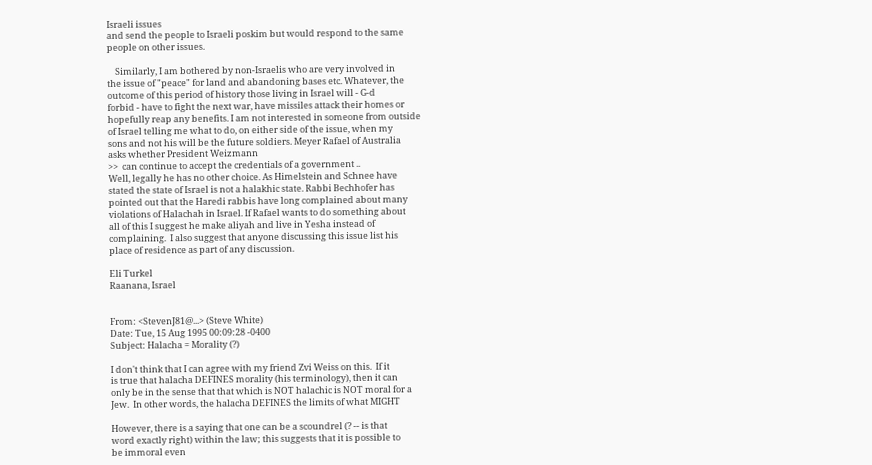Israeli issues
and send the people to Israeli poskim but would respond to the same
people on other issues.

    Similarly, I am bothered by non-Israelis who are very involved in
the issue of "peace" for land and abandoning bases etc. Whatever, the
outcome of this period of history those living in Israel will - G-d
forbid - have to fight the next war, have missiles attack their homes or
hopefully reap any benefits. I am not interested in someone from outside
of Israel telling me what to do, on either side of the issue, when my
sons and not his will be the future soldiers. Meyer Rafael of Australia
asks whether President Weizmann
>>  can continue to accept the credentials of a government ..
Well, legally he has no other choice. As Himelstein and Schnee have
stated the state of Israel is not a halakhic state. Rabbi Bechhofer has
pointed out that the Haredi rabbis have long complained about many
violations of Halachah in Israel. If Rafael wants to do something about
all of this I suggest he make aliyah and live in Yesha instead of
complaining.  I also suggest that anyone discussing this issue list his
place of residence as part of any discussion.

Eli Turkel
Raanana, Israel


From: <StevenJ81@...> (Steve White)
Date: Tue, 15 Aug 1995 00:09:28 -0400
Subject: Halacha = Morality (?)

I don't think that I can agree with my friend Zvi Weiss on this.  If it
is true that halacha DEFINES morality (his terminology), then it can
only be in the sense that that which is NOT halachic is NOT moral for a
Jew.  In other words, the halacha DEFINES the limits of what MIGHT

However, there is a saying that one can be a scoundrel (? -- is that
word exactly right) within the law; this suggests that it is possible to
be immoral even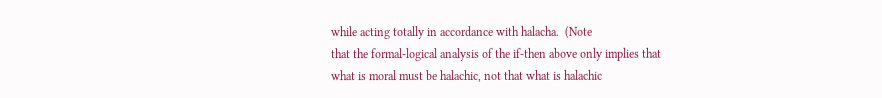while acting totally in accordance with halacha.  (Note
that the formal-logical analysis of the if-then above only implies that
what is moral must be halachic, not that what is halachic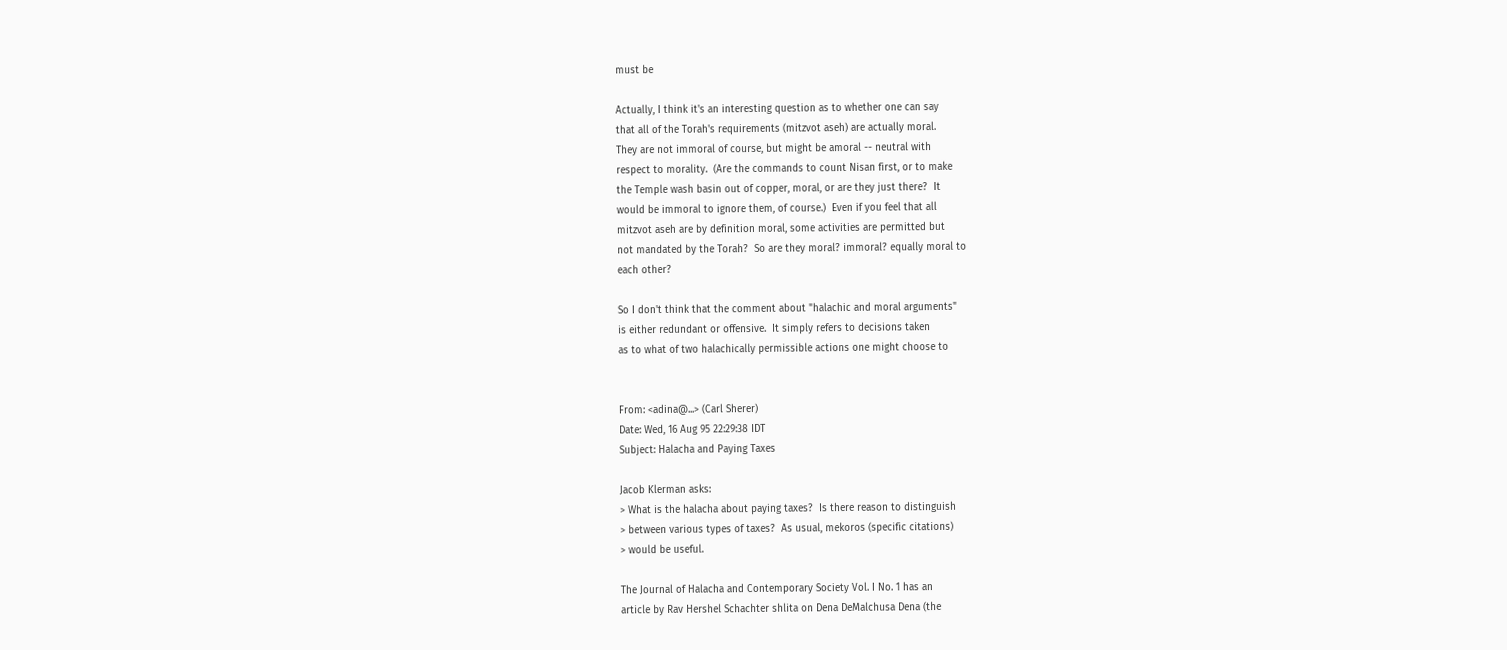must be

Actually, I think it's an interesting question as to whether one can say
that all of the Torah's requirements (mitzvot aseh) are actually moral.
They are not immoral of course, but might be amoral -- neutral with
respect to morality.  (Are the commands to count Nisan first, or to make
the Temple wash basin out of copper, moral, or are they just there?  It
would be immoral to ignore them, of course.)  Even if you feel that all
mitzvot aseh are by definition moral, some activities are permitted but
not mandated by the Torah?  So are they moral? immoral? equally moral to
each other?

So I don't think that the comment about "halachic and moral arguments"
is either redundant or offensive.  It simply refers to decisions taken
as to what of two halachically permissible actions one might choose to


From: <adina@...> (Carl Sherer)
Date: Wed, 16 Aug 95 22:29:38 IDT
Subject: Halacha and Paying Taxes

Jacob Klerman asks:
> What is the halacha about paying taxes?  Is there reason to distinguish
> between various types of taxes?  As usual, mekoros (specific citations)
> would be useful.

The Journal of Halacha and Contemporary Society Vol. I No. 1 has an
article by Rav Hershel Schachter shlita on Dena DeMalchusa Dena (the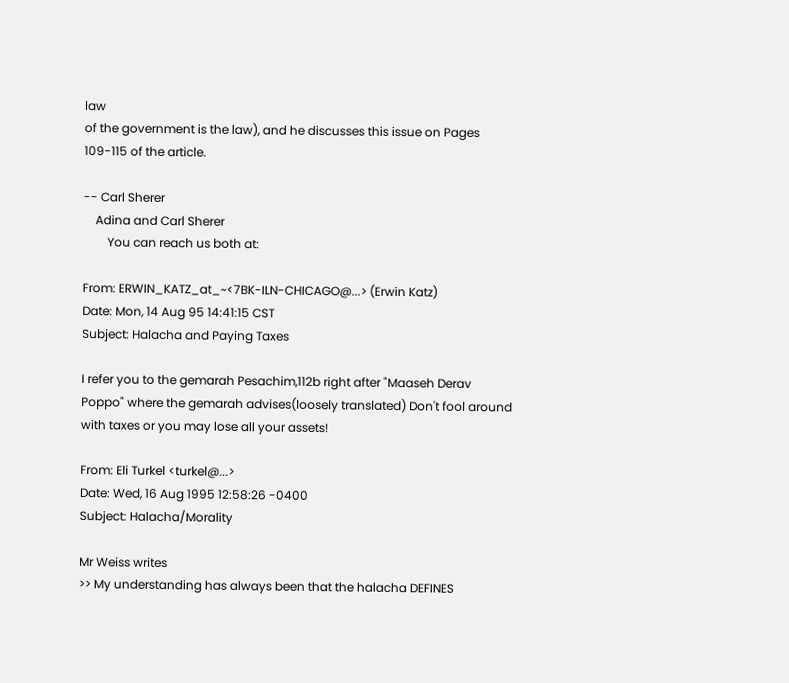law
of the government is the law), and he discusses this issue on Pages
109-115 of the article.

-- Carl Sherer
    Adina and Carl Sherer
        You can reach us both at:

From: ERWIN_KATZ_at_~<7BK-ILN-CHICAGO@...> (Erwin Katz)
Date: Mon, 14 Aug 95 14:41:15 CST
Subject: Halacha and Paying Taxes

I refer you to the gemarah Pesachim,112b right after "Maaseh Derav
Poppo" where the gemarah advises(loosely translated) Don't fool around
with taxes or you may lose all your assets!

From: Eli Turkel <turkel@...>
Date: Wed, 16 Aug 1995 12:58:26 -0400
Subject: Halacha/Morality

Mr Weiss writes
>> My understanding has always been that the halacha DEFINES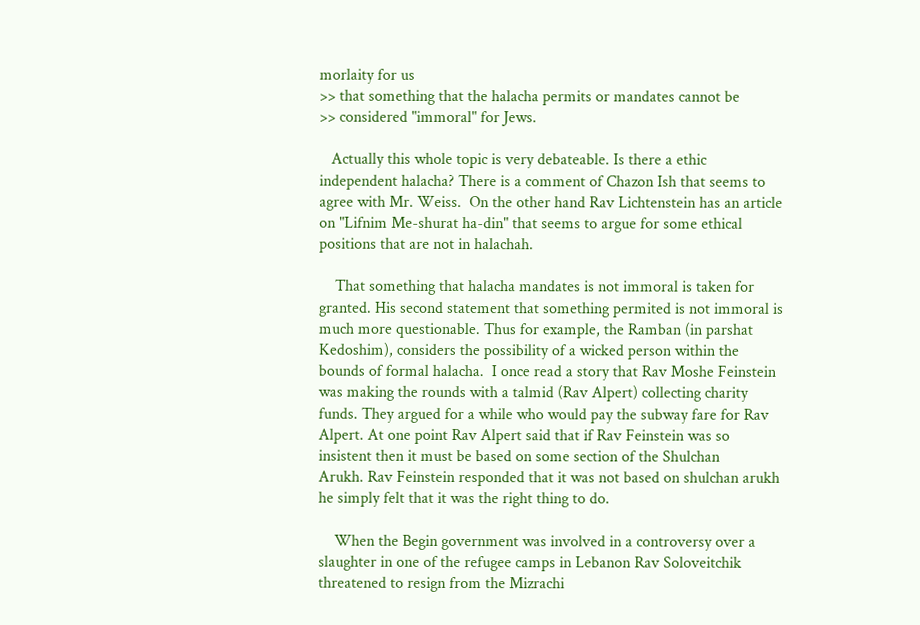morlaity for us
>> that something that the halacha permits or mandates cannot be
>> considered "immoral" for Jews.

   Actually this whole topic is very debateable. Is there a ethic
independent halacha? There is a comment of Chazon Ish that seems to
agree with Mr. Weiss.  On the other hand Rav Lichtenstein has an article
on "Lifnim Me-shurat ha-din" that seems to argue for some ethical
positions that are not in halachah.

    That something that halacha mandates is not immoral is taken for
granted. His second statement that something permited is not immoral is
much more questionable. Thus for example, the Ramban (in parshat
Kedoshim), considers the possibility of a wicked person within the
bounds of formal halacha.  I once read a story that Rav Moshe Feinstein
was making the rounds with a talmid (Rav Alpert) collecting charity
funds. They argued for a while who would pay the subway fare for Rav
Alpert. At one point Rav Alpert said that if Rav Feinstein was so
insistent then it must be based on some section of the Shulchan
Arukh. Rav Feinstein responded that it was not based on shulchan arukh
he simply felt that it was the right thing to do.

    When the Begin government was involved in a controversy over a
slaughter in one of the refugee camps in Lebanon Rav Soloveitchik
threatened to resign from the Mizrachi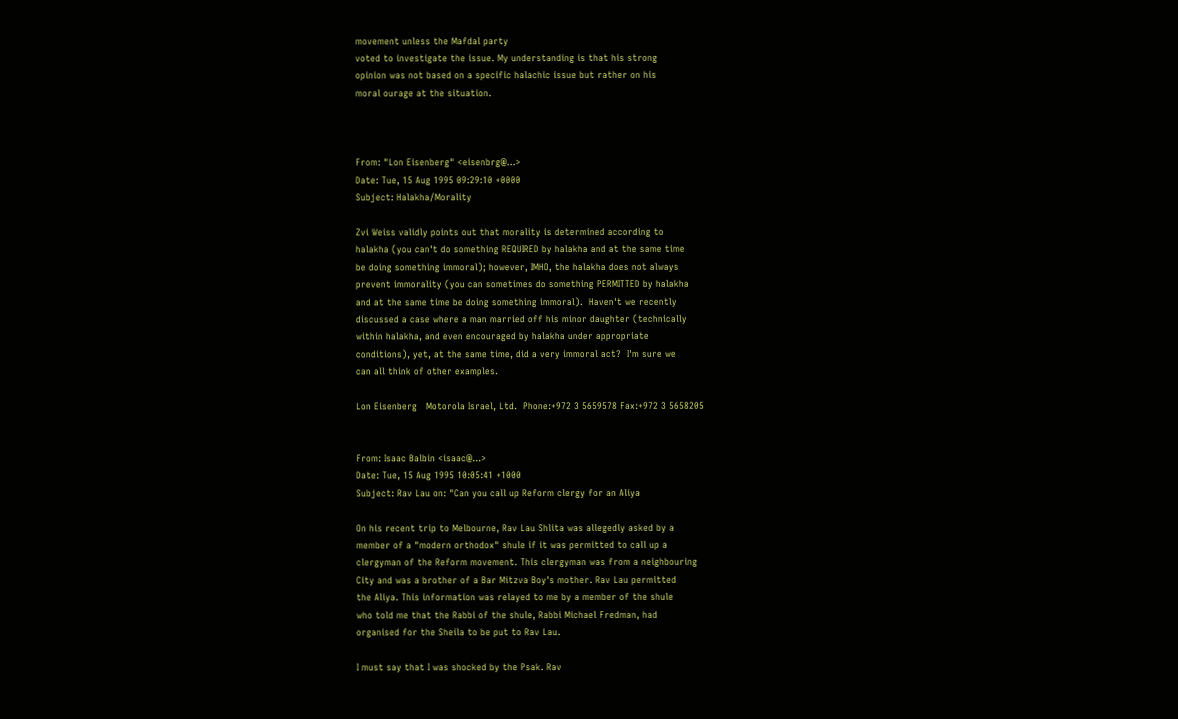movement unless the Mafdal party
voted to investigate the issue. My understanding is that his strong
opinion was not based on a specific halachic issue but rather on his
moral ourage at the situation.



From: "Lon Eisenberg" <eisenbrg@...>
Date: Tue, 15 Aug 1995 09:29:10 +0000
Subject: Halakha/Morality

Zvi Weiss validly points out that morality is determined according to
halakha (you can't do something REQUIRED by halakha and at the same time
be doing something immoral); however, IMHO, the halakha does not always
prevent immorality (you can sometimes do something PERMITTED by halakha
and at the same time be doing something immoral).  Haven't we recently
discussed a case where a man married off his minor daughter (technically
within halakha, and even encouraged by halakha under appropriate
conditions), yet, at the same time, did a very immoral act?  I'm sure we
can all think of other examples.

Lon Eisenberg   Motorola Israel, Ltd.  Phone:+972 3 5659578 Fax:+972 3 5658205


From: Isaac Balbin <isaac@...>
Date: Tue, 15 Aug 1995 10:05:41 +1000
Subject: Rav Lau on: "Can you call up Reform clergy for an Aliya

On his recent trip to Melbourne, Rav Lau Shlita was allegedly asked by a
member of a "modern orthodox" shule if it was permitted to call up a
clergyman of the Reform movement. This clergyman was from a neighbouring
City and was a brother of a Bar Mitzva Boy's mother. Rav Lau permitted
the Aliya. This information was relayed to me by a member of the shule
who told me that the Rabbi of the shule, Rabbi Michael Fredman, had
organised for the Sheila to be put to Rav Lau.

I must say that I was shocked by the Psak. Rav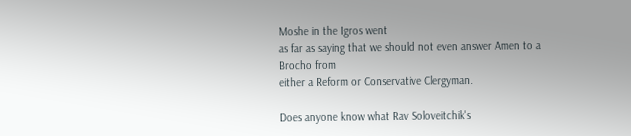Moshe in the Igros went
as far as saying that we should not even answer Amen to a Brocho from
either a Reform or Conservative Clergyman.

Does anyone know what Rav Soloveitchik's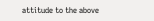attitude to the above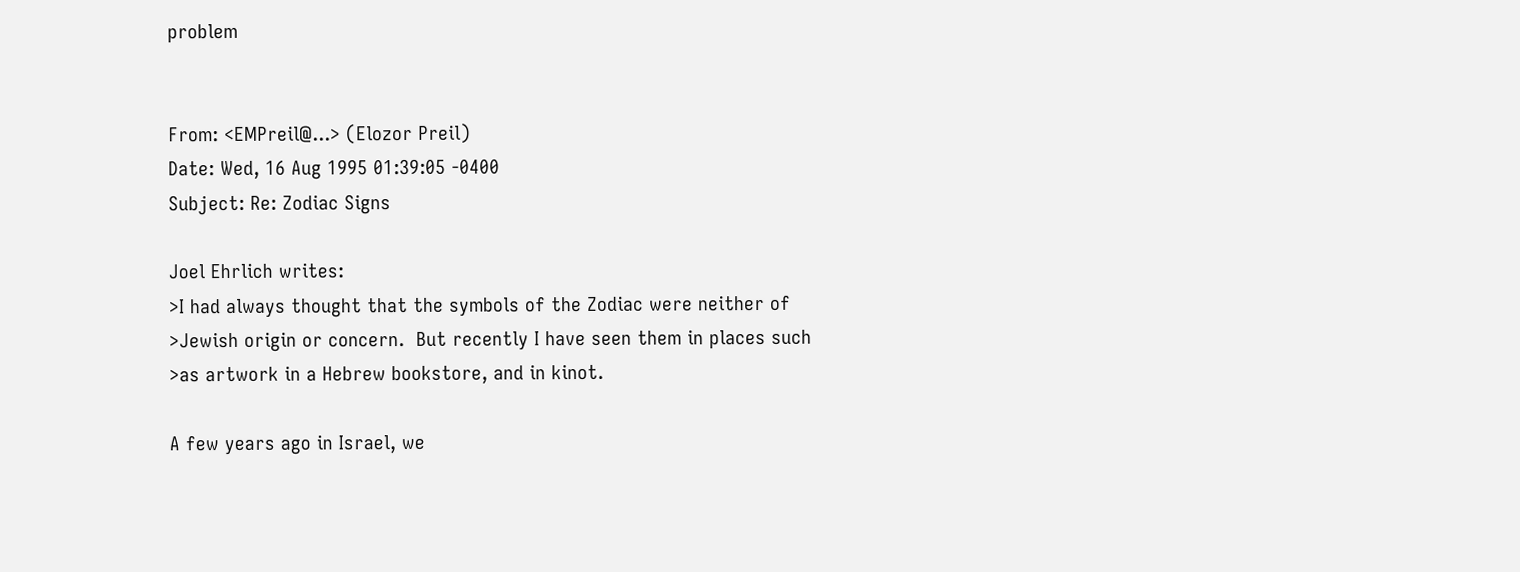problem


From: <EMPreil@...> (Elozor Preil)
Date: Wed, 16 Aug 1995 01:39:05 -0400
Subject: Re: Zodiac Signs

Joel Ehrlich writes:
>I had always thought that the symbols of the Zodiac were neither of
>Jewish origin or concern.  But recently I have seen them in places such
>as artwork in a Hebrew bookstore, and in kinot.

A few years ago in Israel, we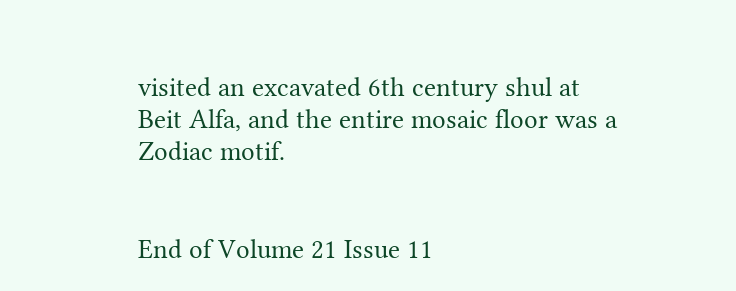visited an excavated 6th century shul at
Beit Alfa, and the entire mosaic floor was a Zodiac motif.


End of Volume 21 Issue 11